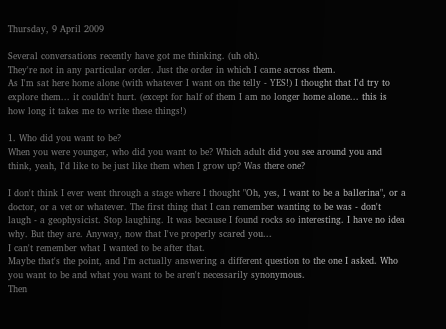Thursday, 9 April 2009

Several conversations recently have got me thinking. (uh oh).
They're not in any particular order. Just the order in which I came across them.
As I'm sat here home alone (with whatever I want on the telly - YES!) I thought that I'd try to explore them... it couldn't hurt. (except for half of them I am no longer home alone... this is how long it takes me to write these things!)

1. Who did you want to be?
When you were younger, who did you want to be? Which adult did you see around you and think, yeah, I'd like to be just like them when I grow up? Was there one?

I don't think I ever went through a stage where I thought "Oh, yes, I want to be a ballerina", or a doctor, or a vet or whatever. The first thing that I can remember wanting to be was - don't laugh - a geophysicist. Stop laughing. It was because I found rocks so interesting. I have no idea why. But they are. Anyway, now that I've properly scared you...
I can't remember what I wanted to be after that.
Maybe that's the point, and I'm actually answering a different question to the one I asked. Who you want to be and what you want to be aren't necessarily synonymous.
Then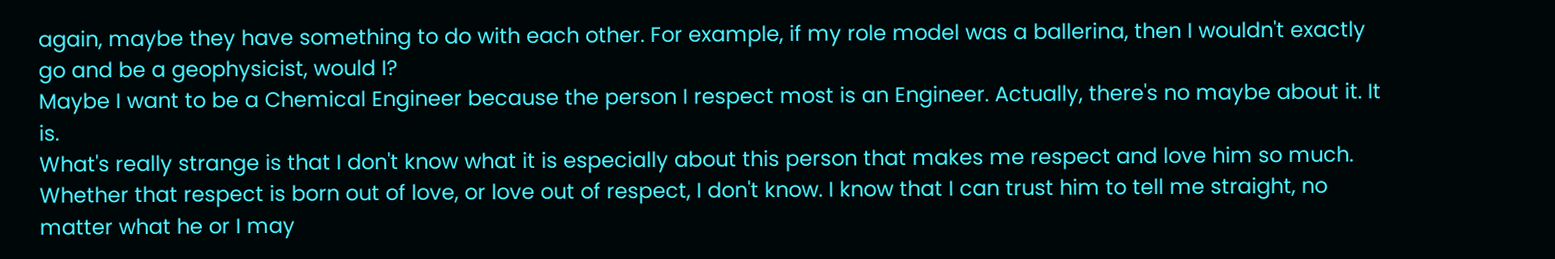again, maybe they have something to do with each other. For example, if my role model was a ballerina, then I wouldn't exactly go and be a geophysicist, would I?
Maybe I want to be a Chemical Engineer because the person I respect most is an Engineer. Actually, there's no maybe about it. It is.
What's really strange is that I don't know what it is especially about this person that makes me respect and love him so much. Whether that respect is born out of love, or love out of respect, I don't know. I know that I can trust him to tell me straight, no matter what he or I may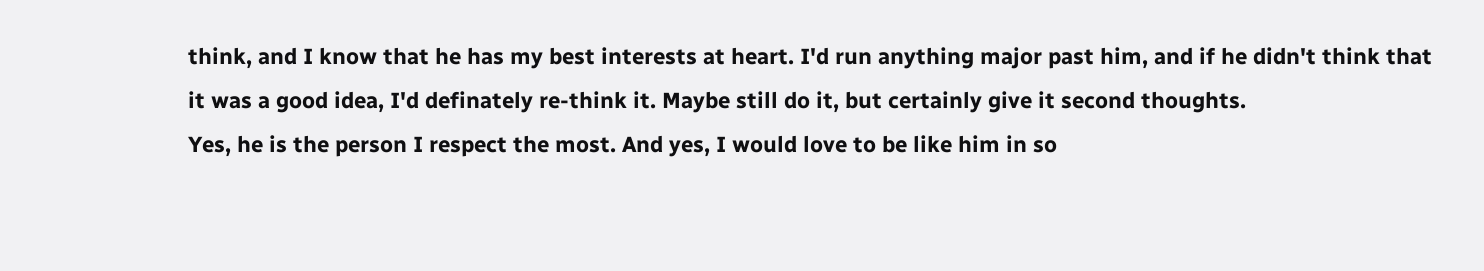think, and I know that he has my best interests at heart. I'd run anything major past him, and if he didn't think that it was a good idea, I'd definately re-think it. Maybe still do it, but certainly give it second thoughts.
Yes, he is the person I respect the most. And yes, I would love to be like him in so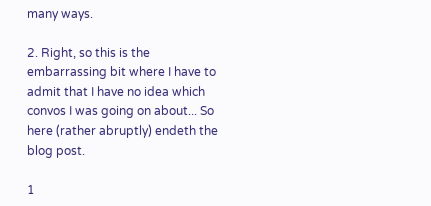many ways.

2. Right, so this is the embarrassing bit where I have to admit that I have no idea which convos I was going on about... So here (rather abruptly) endeth the blog post.

1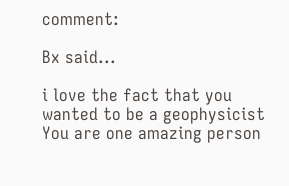comment:

Bx said...

i love the fact that you wanted to be a geophysicist
You are one amazing person